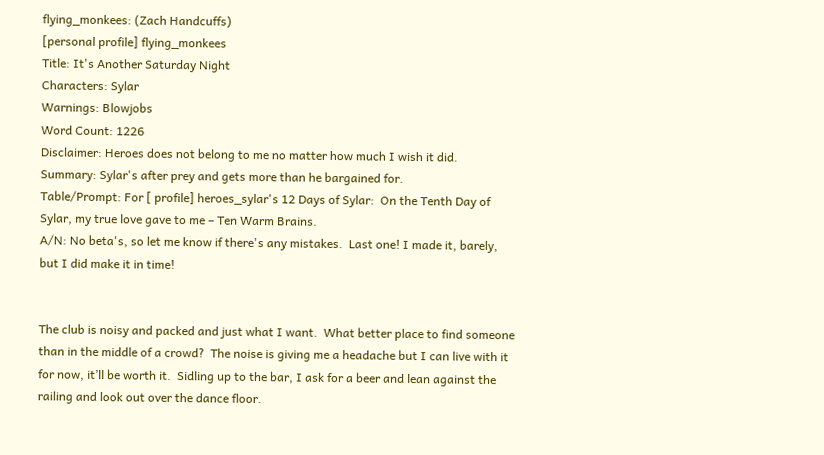flying_monkees: (Zach Handcuffs)
[personal profile] flying_monkees
Title: It's Another Saturday Night
Characters: Sylar
Warnings: Blowjobs
Word Count: 1226
Disclaimer: Heroes does not belong to me no matter how much I wish it did.
Summary: Sylar's after prey and gets more than he bargained for.
Table/Prompt: For [ profile] heroes_sylar's 12 Days of Sylar:  On the Tenth Day of Sylar, my true love gave to me – Ten Warm Brains.
A/N: No beta's, so let me know if there's any mistakes.  Last one! I made it, barely, but I did make it in time!


The club is noisy and packed and just what I want.  What better place to find someone than in the middle of a crowd?  The noise is giving me a headache but I can live with it for now, it’ll be worth it.  Sidling up to the bar, I ask for a beer and lean against the railing and look out over the dance floor.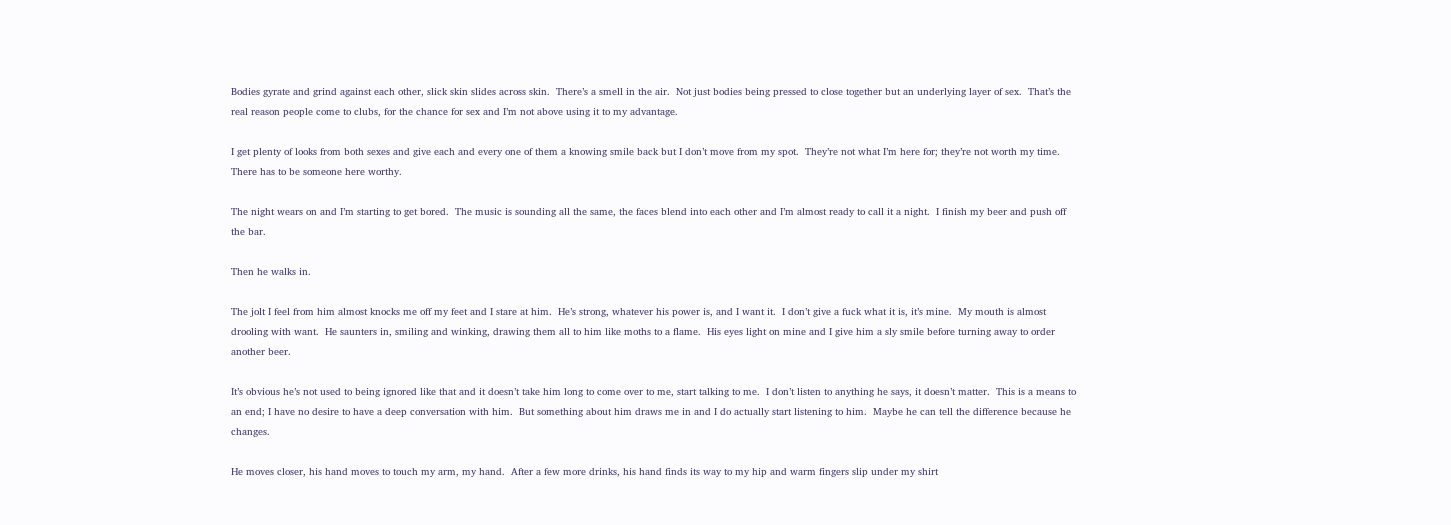Bodies gyrate and grind against each other, slick skin slides across skin.  There’s a smell in the air.  Not just bodies being pressed to close together but an underlying layer of sex.  That’s the real reason people come to clubs, for the chance for sex and I’m not above using it to my advantage.

I get plenty of looks from both sexes and give each and every one of them a knowing smile back but I don’t move from my spot.  They’re not what I’m here for; they’re not worth my time.  There has to be someone here worthy.

The night wears on and I’m starting to get bored.  The music is sounding all the same, the faces blend into each other and I’m almost ready to call it a night.  I finish my beer and push off the bar.

Then he walks in.

The jolt I feel from him almost knocks me off my feet and I stare at him.  He’s strong, whatever his power is, and I want it.  I don’t give a fuck what it is, it’s mine.  My mouth is almost drooling with want.  He saunters in, smiling and winking, drawing them all to him like moths to a flame.  His eyes light on mine and I give him a sly smile before turning away to order another beer.

It’s obvious he’s not used to being ignored like that and it doesn’t take him long to come over to me, start talking to me.  I don’t listen to anything he says, it doesn’t matter.  This is a means to an end; I have no desire to have a deep conversation with him.  But something about him draws me in and I do actually start listening to him.  Maybe he can tell the difference because he changes.

He moves closer, his hand moves to touch my arm, my hand.  After a few more drinks, his hand finds its way to my hip and warm fingers slip under my shirt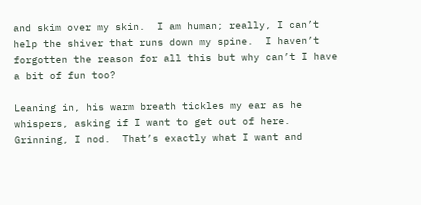and skim over my skin.  I am human; really, I can’t help the shiver that runs down my spine.  I haven’t forgotten the reason for all this but why can’t I have a bit of fun too?

Leaning in, his warm breath tickles my ear as he whispers, asking if I want to get out of here.  Grinning, I nod.  That’s exactly what I want and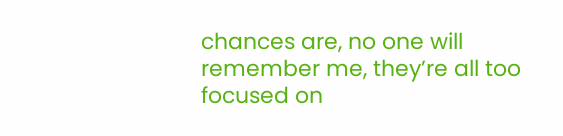chances are, no one will remember me, they’re all too focused on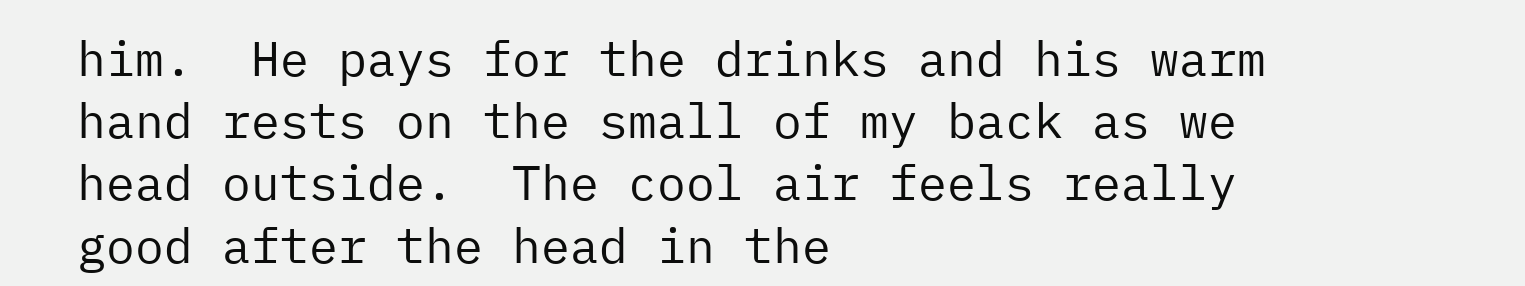him.  He pays for the drinks and his warm hand rests on the small of my back as we head outside.  The cool air feels really good after the head in the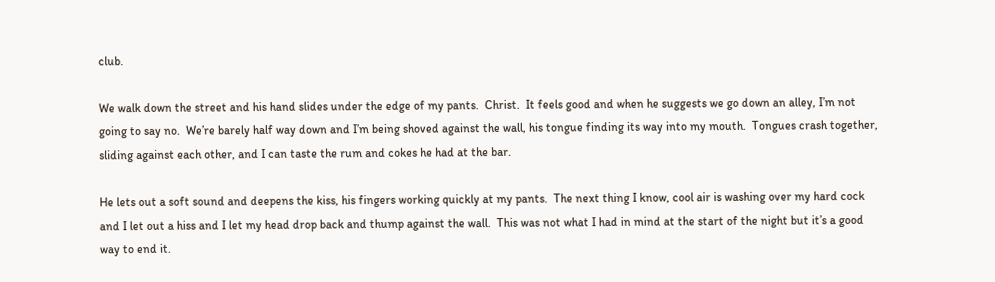club.

We walk down the street and his hand slides under the edge of my pants.  Christ.  It feels good and when he suggests we go down an alley, I’m not going to say no.  We’re barely half way down and I’m being shoved against the wall, his tongue finding its way into my mouth.  Tongues crash together, sliding against each other, and I can taste the rum and cokes he had at the bar.

He lets out a soft sound and deepens the kiss, his fingers working quickly at my pants.  The next thing I know, cool air is washing over my hard cock and I let out a hiss and I let my head drop back and thump against the wall.  This was not what I had in mind at the start of the night but it’s a good way to end it.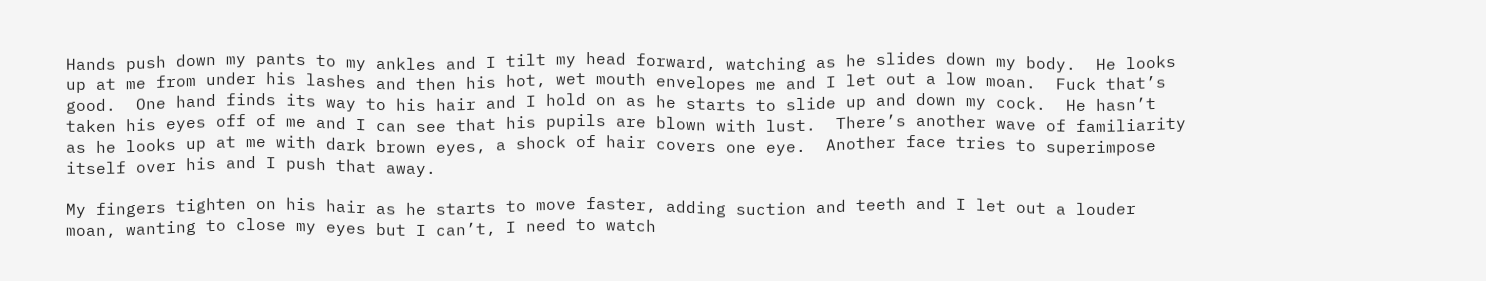Hands push down my pants to my ankles and I tilt my head forward, watching as he slides down my body.  He looks up at me from under his lashes and then his hot, wet mouth envelopes me and I let out a low moan.  Fuck that’s good.  One hand finds its way to his hair and I hold on as he starts to slide up and down my cock.  He hasn’t taken his eyes off of me and I can see that his pupils are blown with lust.  There’s another wave of familiarity as he looks up at me with dark brown eyes, a shock of hair covers one eye.  Another face tries to superimpose itself over his and I push that away.

My fingers tighten on his hair as he starts to move faster, adding suction and teeth and I let out a louder moan, wanting to close my eyes but I can’t, I need to watch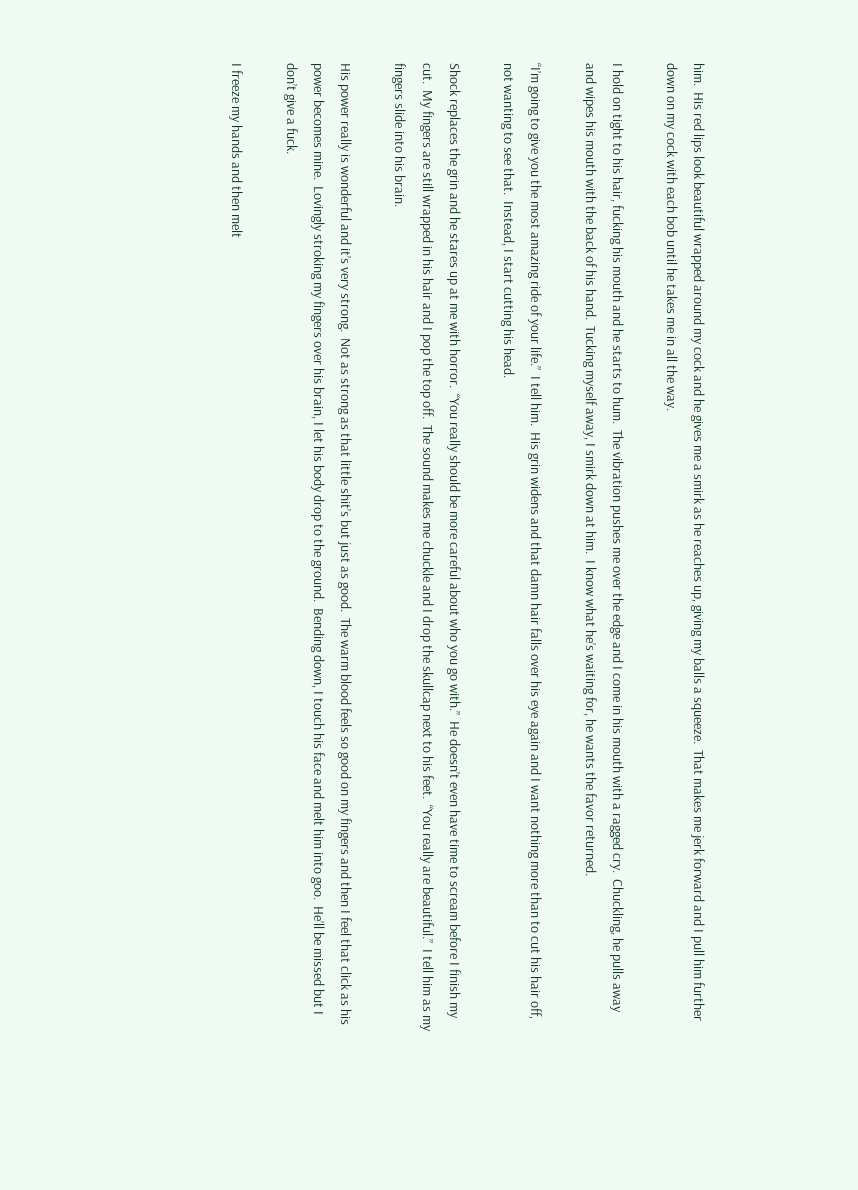him.  His red lips look beautiful wrapped around my cock and he gives me a smirk as he reaches up, giving my balls a squeeze.  That makes me jerk forward and I pull him further down on my cock with each bob until he takes me in all the way.

I hold on tight to his hair, fucking his mouth and he starts to hum.  The vibration pushes me over the edge and I come in his mouth with a ragged cry.  Chuckling, he pulls away and wipes his mouth with the back of his hand.  Tucking myself away, I smirk down at him.  I know what he’s waiting for, he wants the favor returned.

“I’m going to give you the most amazing ride of your life.”  I tell him.  His grin widens and that damn hair falls over his eye again and I want nothing more than to cut his hair off, not wanting to see that.  Instead, I start cutting his head.

Shock replaces the grin and he stares up at me with horror.  “You really should be more careful about who you go with.”  He doesn’t even have time to scream before I finish my cut.  My fingers are still wrapped in his hair and I pop the top off.  The sound makes me chuckle and I drop the skullcap next to his feet.  “You really are beautiful.”  I tell him as my fingers slide into his brain.

His power really is wonderful and it’s very strong.  Not as strong as that little shit’s but just as good.  The warm blood feels so good on my fingers and then I feel that click as his power becomes mine.  Lovingly stroking my fingers over his brain, I let his body drop to the ground.  Bending down, I touch his face and melt him into goo.  He’ll be missed but I don’t give a fuck.

I freeze my hands and then melt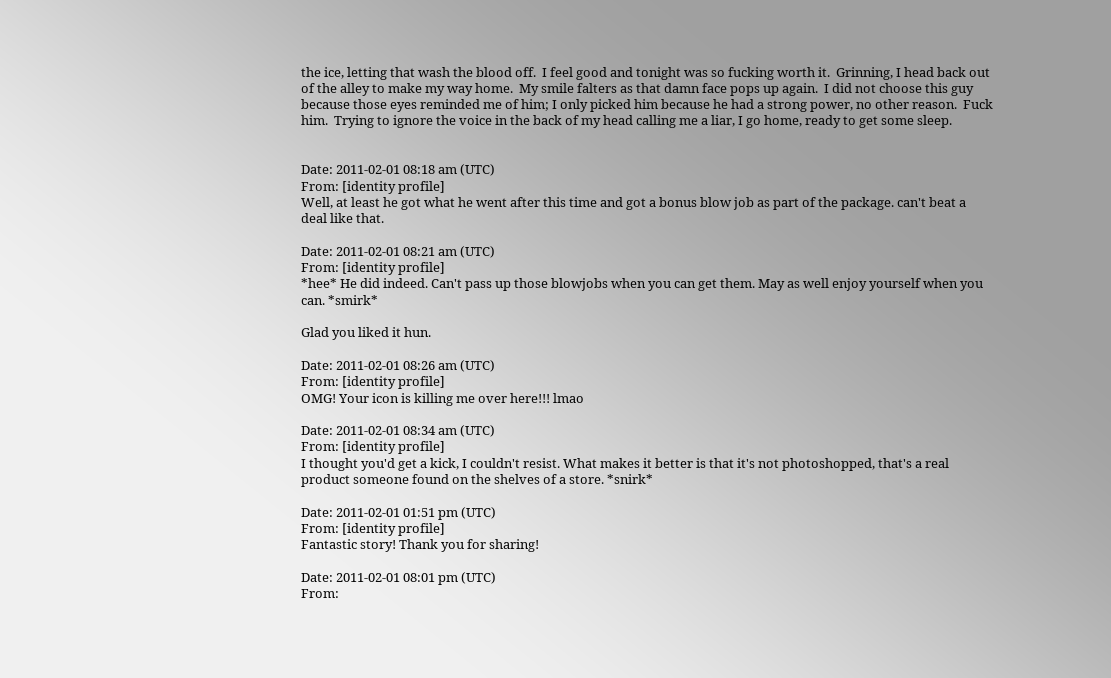the ice, letting that wash the blood off.  I feel good and tonight was so fucking worth it.  Grinning, I head back out of the alley to make my way home.  My smile falters as that damn face pops up again.  I did not choose this guy because those eyes reminded me of him; I only picked him because he had a strong power, no other reason.  Fuck him.  Trying to ignore the voice in the back of my head calling me a liar, I go home, ready to get some sleep.


Date: 2011-02-01 08:18 am (UTC)
From: [identity profile]
Well, at least he got what he went after this time and got a bonus blow job as part of the package. can't beat a deal like that.

Date: 2011-02-01 08:21 am (UTC)
From: [identity profile]
*hee* He did indeed. Can't pass up those blowjobs when you can get them. May as well enjoy yourself when you can. *smirk*

Glad you liked it hun.

Date: 2011-02-01 08:26 am (UTC)
From: [identity profile]
OMG! Your icon is killing me over here!!! lmao

Date: 2011-02-01 08:34 am (UTC)
From: [identity profile]
I thought you'd get a kick, I couldn't resist. What makes it better is that it's not photoshopped, that's a real product someone found on the shelves of a store. *snirk*

Date: 2011-02-01 01:51 pm (UTC)
From: [identity profile]
Fantastic story! Thank you for sharing!

Date: 2011-02-01 08:01 pm (UTC)
From: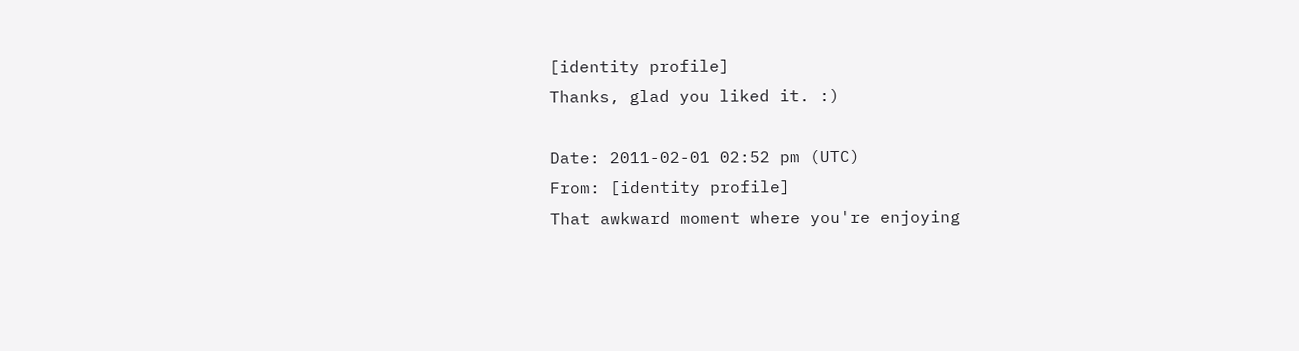[identity profile]
Thanks, glad you liked it. :)

Date: 2011-02-01 02:52 pm (UTC)
From: [identity profile]
That awkward moment where you're enjoying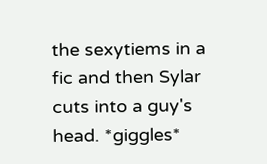the sexytiems in a fic and then Sylar cuts into a guy's head. *giggles*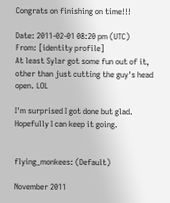Congrats on finishing on time!!!

Date: 2011-02-01 08:20 pm (UTC)
From: [identity profile]
At least Sylar got some fun out of it, other than just cutting the guy's head open. LOL

I'm surprised I got done but glad. Hopefully I can keep it going.


flying_monkees: (Default)

November 2011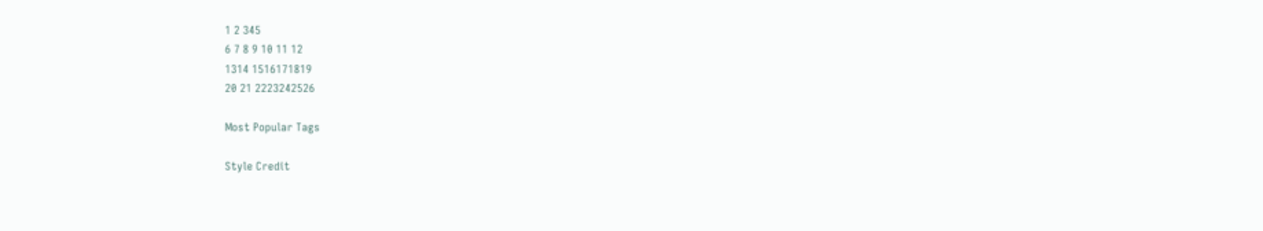1 2 345
6 7 8 9 10 11 12
1314 1516171819
20 21 2223242526

Most Popular Tags

Style Credit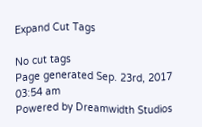Expand Cut Tags

No cut tags
Page generated Sep. 23rd, 2017 03:54 am
Powered by Dreamwidth Studios